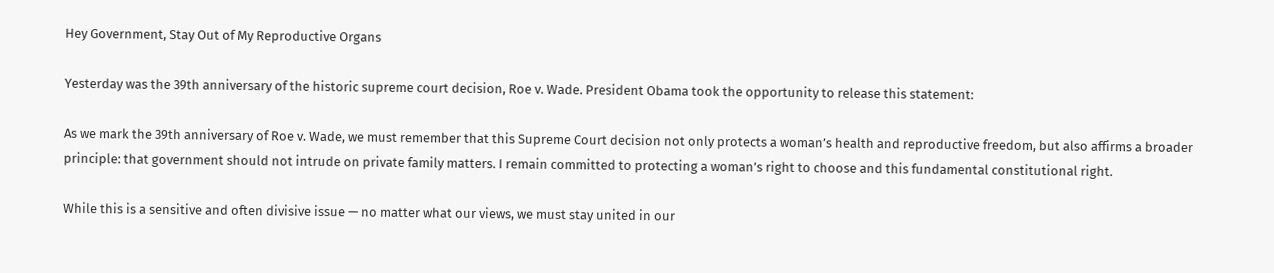Hey Government, Stay Out of My Reproductive Organs

Yesterday was the 39th anniversary of the historic supreme court decision, Roe v. Wade. President Obama took the opportunity to release this statement:

As we mark the 39th anniversary of Roe v. Wade, we must remember that this Supreme Court decision not only protects a woman’s health and reproductive freedom, but also affirms a broader principle: that government should not intrude on private family matters. I remain committed to protecting a woman’s right to choose and this fundamental constitutional right.

While this is a sensitive and often divisive issue — no matter what our views, we must stay united in our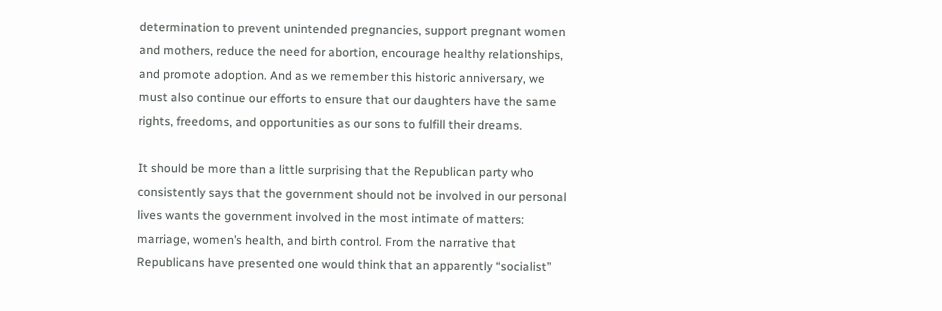determination to prevent unintended pregnancies, support pregnant women and mothers, reduce the need for abortion, encourage healthy relationships, and promote adoption. And as we remember this historic anniversary, we must also continue our efforts to ensure that our daughters have the same rights, freedoms, and opportunities as our sons to fulfill their dreams.

It should be more than a little surprising that the Republican party who consistently says that the government should not be involved in our personal lives wants the government involved in the most intimate of matters: marriage, women’s health, and birth control. From the narrative that Republicans have presented one would think that an apparently “socialist”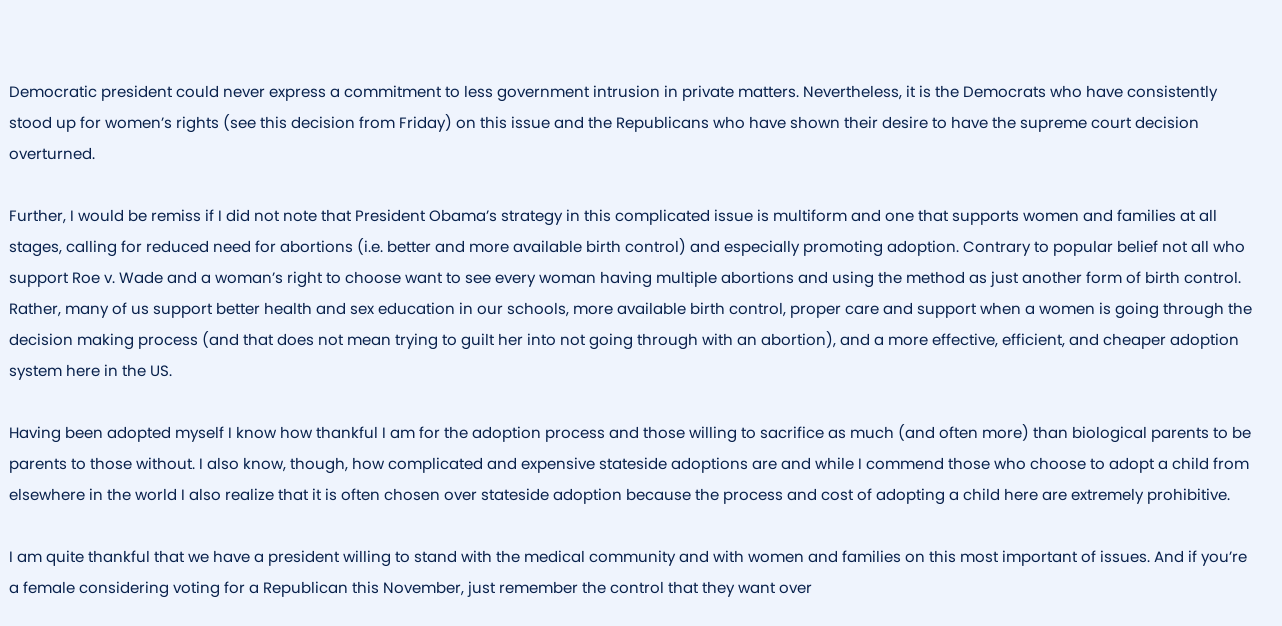Democratic president could never express a commitment to less government intrusion in private matters. Nevertheless, it is the Democrats who have consistently stood up for women’s rights (see this decision from Friday) on this issue and the Republicans who have shown their desire to have the supreme court decision overturned.

Further, I would be remiss if I did not note that President Obama’s strategy in this complicated issue is multiform and one that supports women and families at all stages, calling for reduced need for abortions (i.e. better and more available birth control) and especially promoting adoption. Contrary to popular belief not all who support Roe v. Wade and a woman’s right to choose want to see every woman having multiple abortions and using the method as just another form of birth control. Rather, many of us support better health and sex education in our schools, more available birth control, proper care and support when a women is going through the decision making process (and that does not mean trying to guilt her into not going through with an abortion), and a more effective, efficient, and cheaper adoption system here in the US.

Having been adopted myself I know how thankful I am for the adoption process and those willing to sacrifice as much (and often more) than biological parents to be parents to those without. I also know, though, how complicated and expensive stateside adoptions are and while I commend those who choose to adopt a child from elsewhere in the world I also realize that it is often chosen over stateside adoption because the process and cost of adopting a child here are extremely prohibitive.

I am quite thankful that we have a president willing to stand with the medical community and with women and families on this most important of issues. And if you’re a female considering voting for a Republican this November, just remember the control that they want over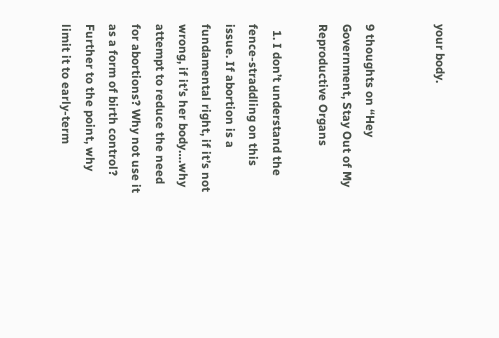your body.


9 thoughts on “Hey Government, Stay Out of My Reproductive Organs

  1. I don’t understand the fence-straddling on this issue. If abortion is a fundamental right, if it’s not wrong, if it’s her body….why attempt to reduce the need for abortions? Why not use it as a form of birth control? Further to the point, why limit it to early-term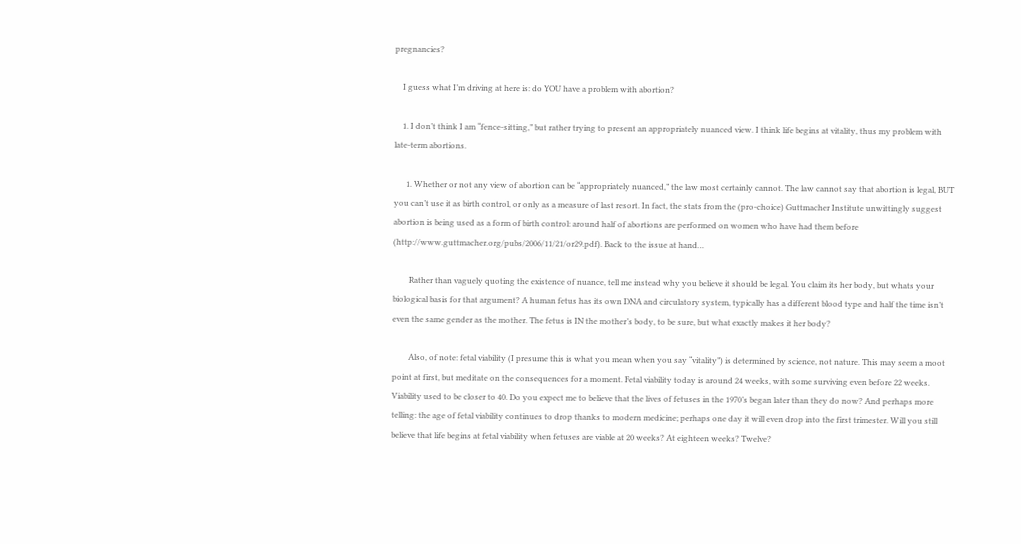pregnancies?

    I guess what I’m driving at here is: do YOU have a problem with abortion?

    1. I don’t think I am “fence-sitting,” but rather trying to present an appropriately nuanced view. I think life begins at vitality, thus my problem with late-term abortions.

      1. Whether or not any view of abortion can be “appropriately nuanced,” the law most certainly cannot. The law cannot say that abortion is legal, BUT you can’t use it as birth control, or only as a measure of last resort. In fact, the stats from the (pro-choice) Guttmacher Institute unwittingly suggest abortion is being used as a form of birth control: around half of abortions are performed on women who have had them before (http://www.guttmacher.org/pubs/2006/11/21/or29.pdf). Back to the issue at hand…

        Rather than vaguely quoting the existence of nuance, tell me instead why you believe it should be legal. You claim its her body, but whats your biological basis for that argument? A human fetus has its own DNA and circulatory system, typically has a different blood type and half the time isn’t even the same gender as the mother. The fetus is IN the mother’s body, to be sure, but what exactly makes it her body?

        Also, of note: fetal viability (I presume this is what you mean when you say “vitality”) is determined by science, not nature. This may seem a moot point at first, but meditate on the consequences for a moment. Fetal viability today is around 24 weeks, with some surviving even before 22 weeks. Viability used to be closer to 40. Do you expect me to believe that the lives of fetuses in the 1970’s began later than they do now? And perhaps more telling: the age of fetal viability continues to drop thanks to modern medicine; perhaps one day it will even drop into the first trimester. Will you still believe that life begins at fetal viability when fetuses are viable at 20 weeks? At eighteen weeks? Twelve?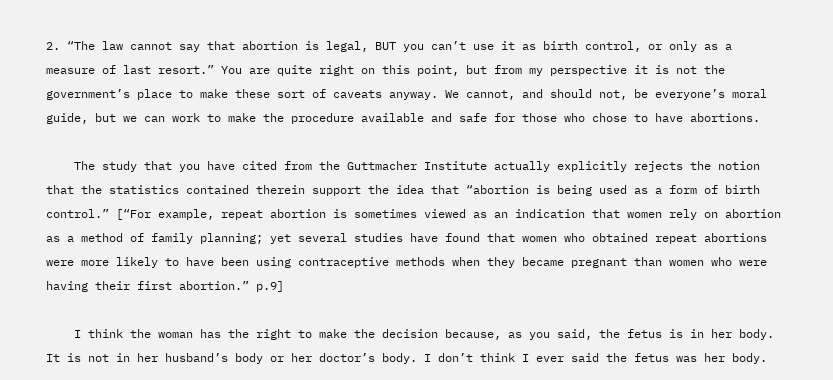2. “The law cannot say that abortion is legal, BUT you can’t use it as birth control, or only as a measure of last resort.” You are quite right on this point, but from my perspective it is not the government’s place to make these sort of caveats anyway. We cannot, and should not, be everyone’s moral guide, but we can work to make the procedure available and safe for those who chose to have abortions.

    The study that you have cited from the Guttmacher Institute actually explicitly rejects the notion that the statistics contained therein support the idea that “abortion is being used as a form of birth control.” [“For example, repeat abortion is sometimes viewed as an indication that women rely on abortion as a method of family planning; yet several studies have found that women who obtained repeat abortions were more likely to have been using contraceptive methods when they became pregnant than women who were having their first abortion.” p.9]

    I think the woman has the right to make the decision because, as you said, the fetus is in her body. It is not in her husband’s body or her doctor’s body. I don’t think I ever said the fetus was her body.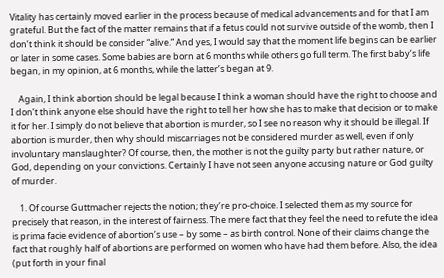Vitality has certainly moved earlier in the process because of medical advancements and for that I am grateful. But the fact of the matter remains that if a fetus could not survive outside of the womb, then I don’t think it should be consider “alive.” And yes, I would say that the moment life begins can be earlier or later in some cases. Some babies are born at 6 months while others go full term. The first baby’s life began, in my opinion, at 6 months, while the latter’s began at 9.

    Again, I think abortion should be legal because I think a woman should have the right to choose and I don’t think anyone else should have the right to tell her how she has to make that decision or to make it for her. I simply do not believe that abortion is murder, so I see no reason why it should be illegal. If abortion is murder, then why should miscarriages not be considered murder as well, even if only involuntary manslaughter? Of course, then, the mother is not the guilty party but rather nature, or God, depending on your convictions. Certainly I have not seen anyone accusing nature or God guilty of murder.

    1. Of course Guttmacher rejects the notion; they’re pro-choice. I selected them as my source for precisely that reason, in the interest of fairness. The mere fact that they feel the need to refute the idea is prima facie evidence of abortion’s use – by some – as birth control. None of their claims change the fact that roughly half of abortions are performed on women who have had them before. Also, the idea (put forth in your final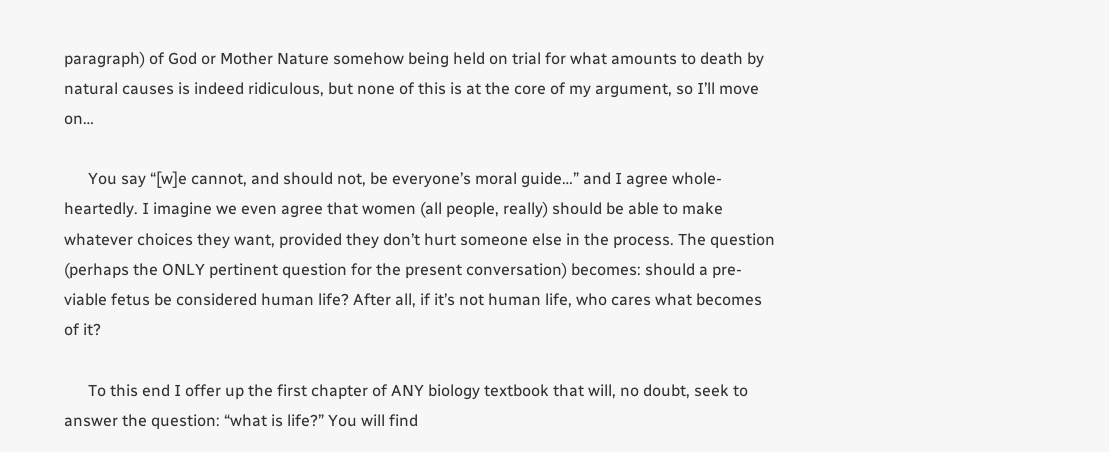paragraph) of God or Mother Nature somehow being held on trial for what amounts to death by natural causes is indeed ridiculous, but none of this is at the core of my argument, so I’ll move on…

      You say “[w]e cannot, and should not, be everyone’s moral guide…” and I agree whole-heartedly. I imagine we even agree that women (all people, really) should be able to make whatever choices they want, provided they don’t hurt someone else in the process. The question (perhaps the ONLY pertinent question for the present conversation) becomes: should a pre-viable fetus be considered human life? After all, if it’s not human life, who cares what becomes of it?

      To this end I offer up the first chapter of ANY biology textbook that will, no doubt, seek to answer the question: “what is life?” You will find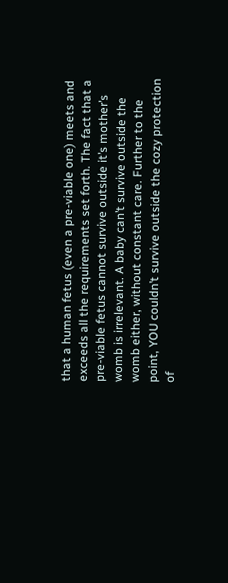that a human fetus (even a pre-viable one) meets and exceeds all the requirements set forth. The fact that a pre-viable fetus cannot survive outside it’s mother’s womb is irrelevant. A baby can’t survive outside the womb either, without constant care. Further to the point, YOU couldn’t survive outside the cozy protection of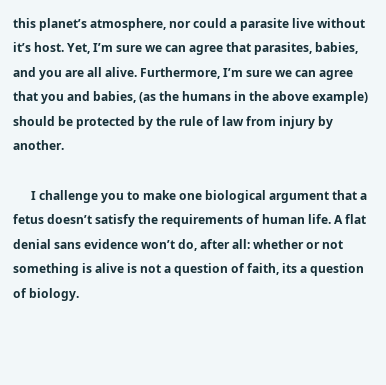this planet’s atmosphere, nor could a parasite live without it’s host. Yet, I’m sure we can agree that parasites, babies, and you are all alive. Furthermore, I’m sure we can agree that you and babies, (as the humans in the above example) should be protected by the rule of law from injury by another.

      I challenge you to make one biological argument that a fetus doesn’t satisfy the requirements of human life. A flat denial sans evidence won’t do, after all: whether or not something is alive is not a question of faith, its a question of biology.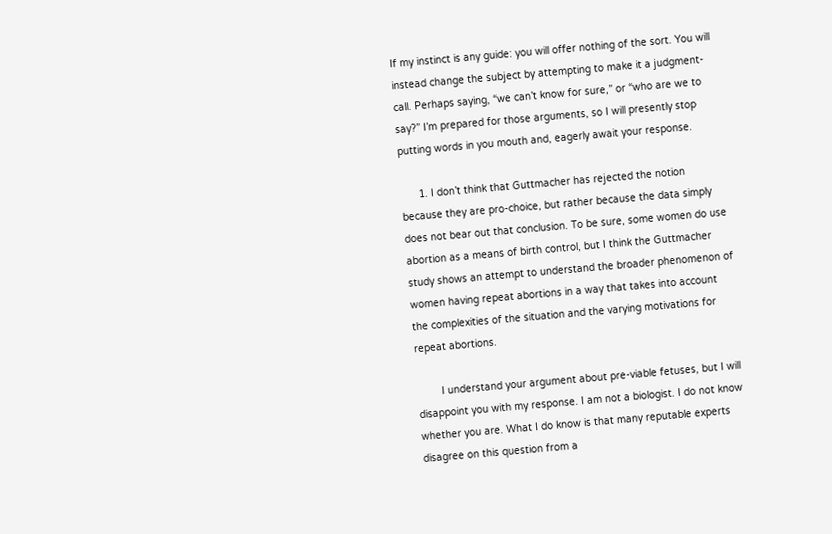If my instinct is any guide: you will offer nothing of the sort. You will instead change the subject by attempting to make it a judgment-call. Perhaps saying, “we can’t know for sure,” or “who are we to say?” I’m prepared for those arguments, so I will presently stop putting words in you mouth and, eagerly await your response.

      1. I don’t think that Guttmacher has rejected the notion because they are pro-choice, but rather because the data simply does not bear out that conclusion. To be sure, some women do use abortion as a means of birth control, but I think the Guttmacher study shows an attempt to understand the broader phenomenon of women having repeat abortions in a way that takes into account the complexities of the situation and the varying motivations for repeat abortions.

        I understand your argument about pre-viable fetuses, but I will disappoint you with my response. I am not a biologist. I do not know whether you are. What I do know is that many reputable experts disagree on this question from a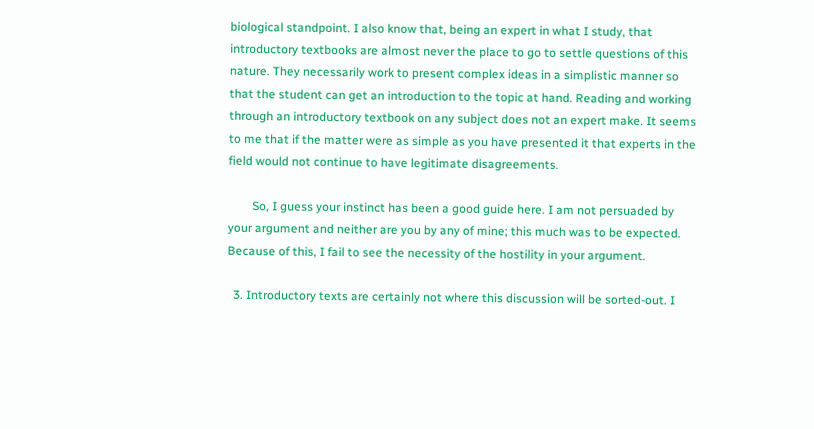biological standpoint. I also know that, being an expert in what I study, that introductory textbooks are almost never the place to go to settle questions of this nature. They necessarily work to present complex ideas in a simplistic manner so that the student can get an introduction to the topic at hand. Reading and working through an introductory textbook on any subject does not an expert make. It seems to me that if the matter were as simple as you have presented it that experts in the field would not continue to have legitimate disagreements.

        So, I guess your instinct has been a good guide here. I am not persuaded by your argument and neither are you by any of mine; this much was to be expected. Because of this, I fail to see the necessity of the hostility in your argument.

  3. Introductory texts are certainly not where this discussion will be sorted-out. I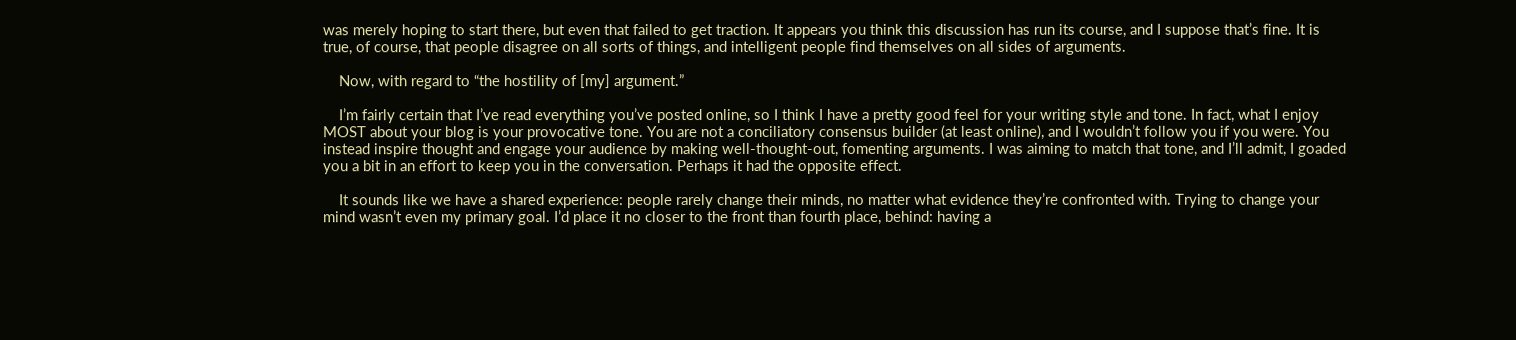was merely hoping to start there, but even that failed to get traction. It appears you think this discussion has run its course, and I suppose that’s fine. It is true, of course, that people disagree on all sorts of things, and intelligent people find themselves on all sides of arguments.

    Now, with regard to “the hostility of [my] argument.”

    I’m fairly certain that I’ve read everything you’ve posted online, so I think I have a pretty good feel for your writing style and tone. In fact, what I enjoy MOST about your blog is your provocative tone. You are not a conciliatory consensus builder (at least online), and I wouldn’t follow you if you were. You instead inspire thought and engage your audience by making well-thought-out, fomenting arguments. I was aiming to match that tone, and I’ll admit, I goaded you a bit in an effort to keep you in the conversation. Perhaps it had the opposite effect.

    It sounds like we have a shared experience: people rarely change their minds, no matter what evidence they’re confronted with. Trying to change your mind wasn’t even my primary goal. I’d place it no closer to the front than fourth place, behind: having a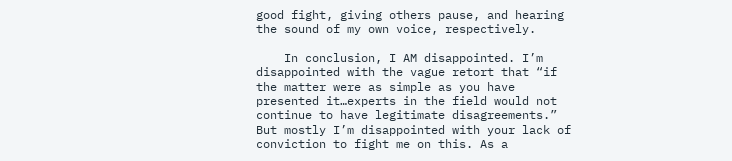good fight, giving others pause, and hearing the sound of my own voice, respectively.

    In conclusion, I AM disappointed. I’m disappointed with the vague retort that “if the matter were as simple as you have presented it…experts in the field would not continue to have legitimate disagreements.” But mostly I’m disappointed with your lack of conviction to fight me on this. As a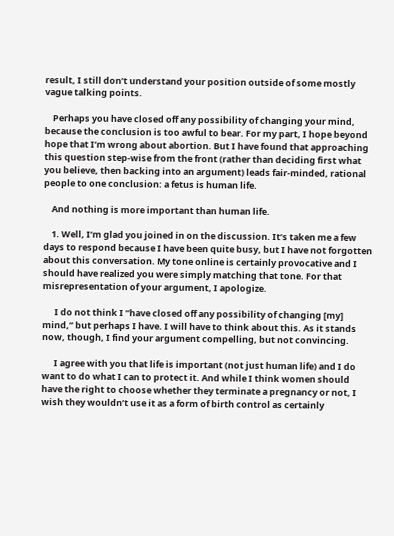result, I still don’t understand your position outside of some mostly vague talking points.

    Perhaps you have closed off any possibility of changing your mind, because the conclusion is too awful to bear. For my part, I hope beyond hope that I’m wrong about abortion. But I have found that approaching this question step-wise from the front (rather than deciding first what you believe, then backing into an argument) leads fair-minded, rational people to one conclusion: a fetus is human life.

    And nothing is more important than human life.

    1. Well, I’m glad you joined in on the discussion. It’s taken me a few days to respond because I have been quite busy, but I have not forgotten about this conversation. My tone online is certainly provocative and I should have realized you were simply matching that tone. For that misrepresentation of your argument, I apologize.

      I do not think I “have closed off any possibility of changing [my] mind,” but perhaps I have. I will have to think about this. As it stands now, though, I find your argument compelling, but not convincing.

      I agree with you that life is important (not just human life) and I do want to do what I can to protect it. And while I think women should have the right to choose whether they terminate a pregnancy or not, I wish they wouldn’t use it as a form of birth control as certainly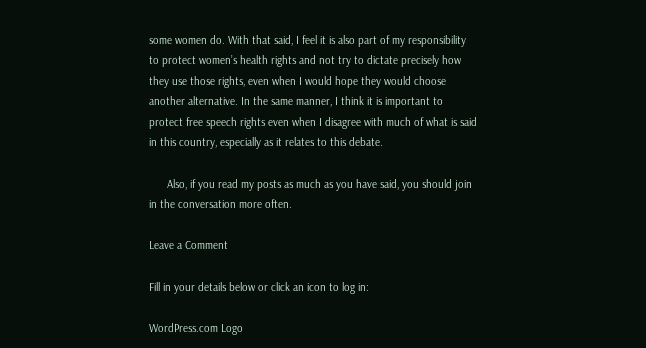some women do. With that said, I feel it is also part of my responsibility to protect women’s health rights and not try to dictate precisely how they use those rights, even when I would hope they would choose another alternative. In the same manner, I think it is important to protect free speech rights even when I disagree with much of what is said in this country, especially as it relates to this debate.

      Also, if you read my posts as much as you have said, you should join in the conversation more often.

Leave a Comment

Fill in your details below or click an icon to log in:

WordPress.com Logo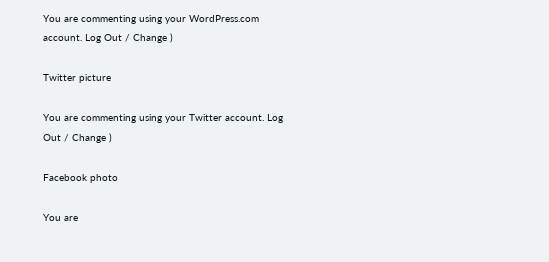You are commenting using your WordPress.com account. Log Out / Change )

Twitter picture

You are commenting using your Twitter account. Log Out / Change )

Facebook photo

You are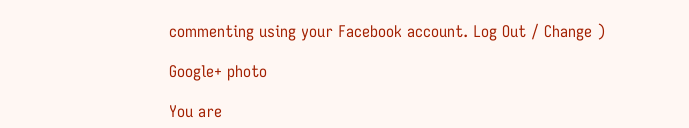commenting using your Facebook account. Log Out / Change )

Google+ photo

You are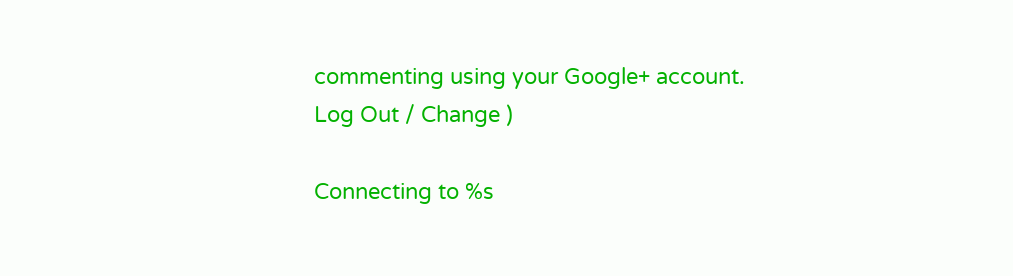commenting using your Google+ account. Log Out / Change )

Connecting to %s